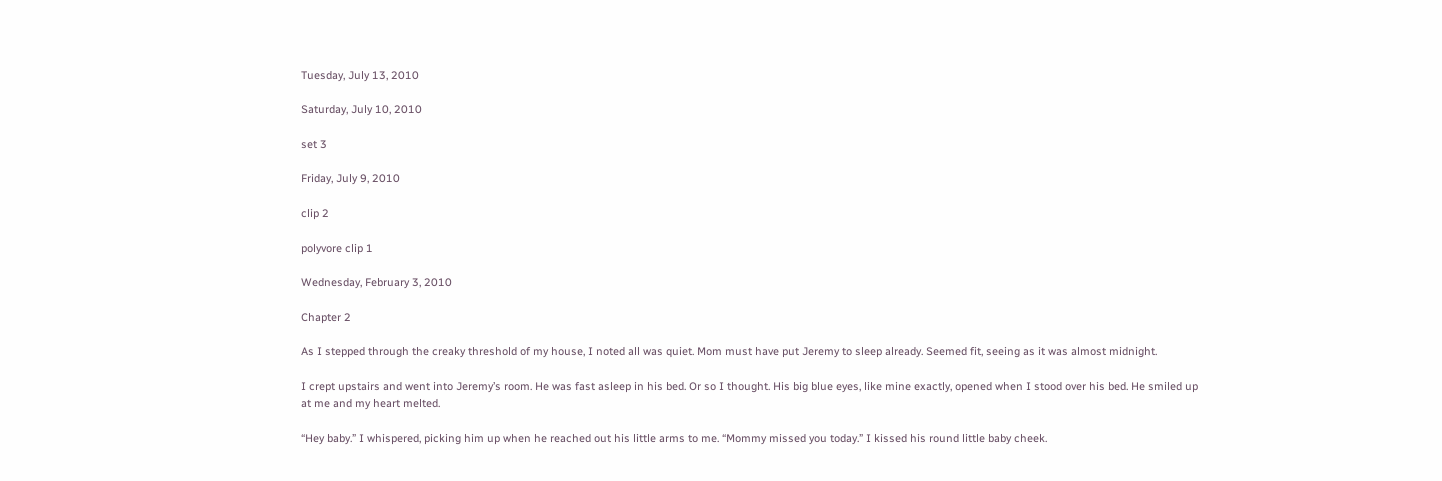Tuesday, July 13, 2010

Saturday, July 10, 2010

set 3

Friday, July 9, 2010

clip 2

polyvore clip 1

Wednesday, February 3, 2010

Chapter 2

As I stepped through the creaky threshold of my house, I noted all was quiet. Mom must have put Jeremy to sleep already. Seemed fit, seeing as it was almost midnight.

I crept upstairs and went into Jeremy’s room. He was fast asleep in his bed. Or so I thought. His big blue eyes, like mine exactly, opened when I stood over his bed. He smiled up at me and my heart melted.

“Hey baby.” I whispered, picking him up when he reached out his little arms to me. “Mommy missed you today.” I kissed his round little baby cheek.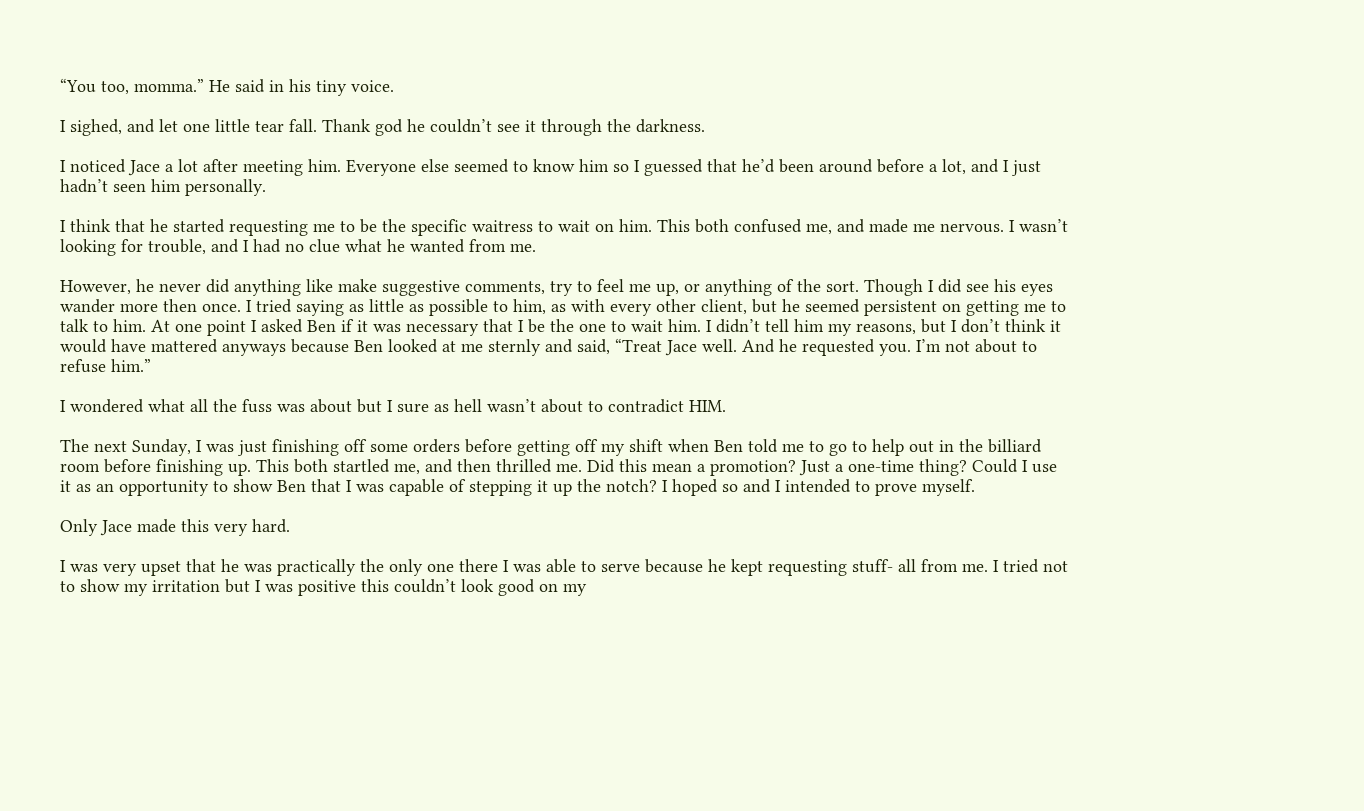“You too, momma.” He said in his tiny voice.

I sighed, and let one little tear fall. Thank god he couldn’t see it through the darkness.

I noticed Jace a lot after meeting him. Everyone else seemed to know him so I guessed that he’d been around before a lot, and I just hadn’t seen him personally.

I think that he started requesting me to be the specific waitress to wait on him. This both confused me, and made me nervous. I wasn’t looking for trouble, and I had no clue what he wanted from me.

However, he never did anything like make suggestive comments, try to feel me up, or anything of the sort. Though I did see his eyes wander more then once. I tried saying as little as possible to him, as with every other client, but he seemed persistent on getting me to talk to him. At one point I asked Ben if it was necessary that I be the one to wait him. I didn’t tell him my reasons, but I don’t think it would have mattered anyways because Ben looked at me sternly and said, “Treat Jace well. And he requested you. I’m not about to refuse him.”

I wondered what all the fuss was about but I sure as hell wasn’t about to contradict HIM.

The next Sunday, I was just finishing off some orders before getting off my shift when Ben told me to go to help out in the billiard room before finishing up. This both startled me, and then thrilled me. Did this mean a promotion? Just a one-time thing? Could I use it as an opportunity to show Ben that I was capable of stepping it up the notch? I hoped so and I intended to prove myself.

Only Jace made this very hard.

I was very upset that he was practically the only one there I was able to serve because he kept requesting stuff- all from me. I tried not to show my irritation but I was positive this couldn’t look good on my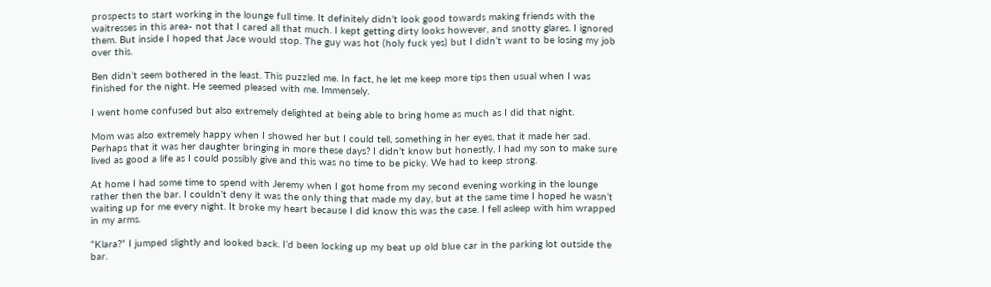prospects to start working in the lounge full time. It definitely didn’t look good towards making friends with the waitresses in this area- not that I cared all that much. I kept getting dirty looks however, and snotty glares. I ignored them. But inside I hoped that Jace would stop. The guy was hot (holy fuck yes) but I didn’t want to be losing my job over this.

Ben didn’t seem bothered in the least. This puzzled me. In fact, he let me keep more tips then usual when I was finished for the night. He seemed pleased with me. Immensely.

I went home confused but also extremely delighted at being able to bring home as much as I did that night.

Mom was also extremely happy when I showed her but I could tell, something in her eyes, that it made her sad. Perhaps that it was her daughter bringing in more these days? I didn’t know but honestly, I had my son to make sure lived as good a life as I could possibly give and this was no time to be picky. We had to keep strong.

At home I had some time to spend with Jeremy when I got home from my second evening working in the lounge rather then the bar. I couldn’t deny it was the only thing that made my day, but at the same time I hoped he wasn’t waiting up for me every night. It broke my heart because I did know this was the case. I fell asleep with him wrapped in my arms.

“Klara?” I jumped slightly and looked back. I’d been locking up my beat up old blue car in the parking lot outside the bar.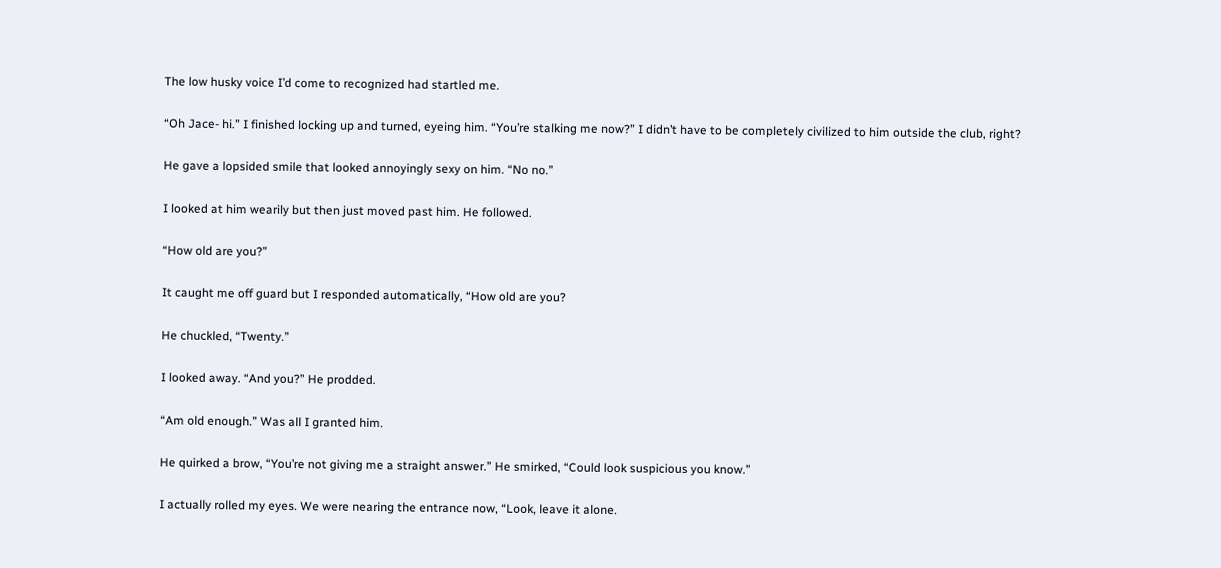The low husky voice I’d come to recognized had startled me.

“Oh Jace- hi.” I finished locking up and turned, eyeing him. “You’re stalking me now?” I didn’t have to be completely civilized to him outside the club, right?

He gave a lopsided smile that looked annoyingly sexy on him. “No no.”

I looked at him wearily but then just moved past him. He followed.

“How old are you?”

It caught me off guard but I responded automatically, “How old are you?

He chuckled, “Twenty.”

I looked away. “And you?” He prodded.

“Am old enough.” Was all I granted him.

He quirked a brow, “You’re not giving me a straight answer.” He smirked, “Could look suspicious you know.”

I actually rolled my eyes. We were nearing the entrance now, “Look, leave it alone.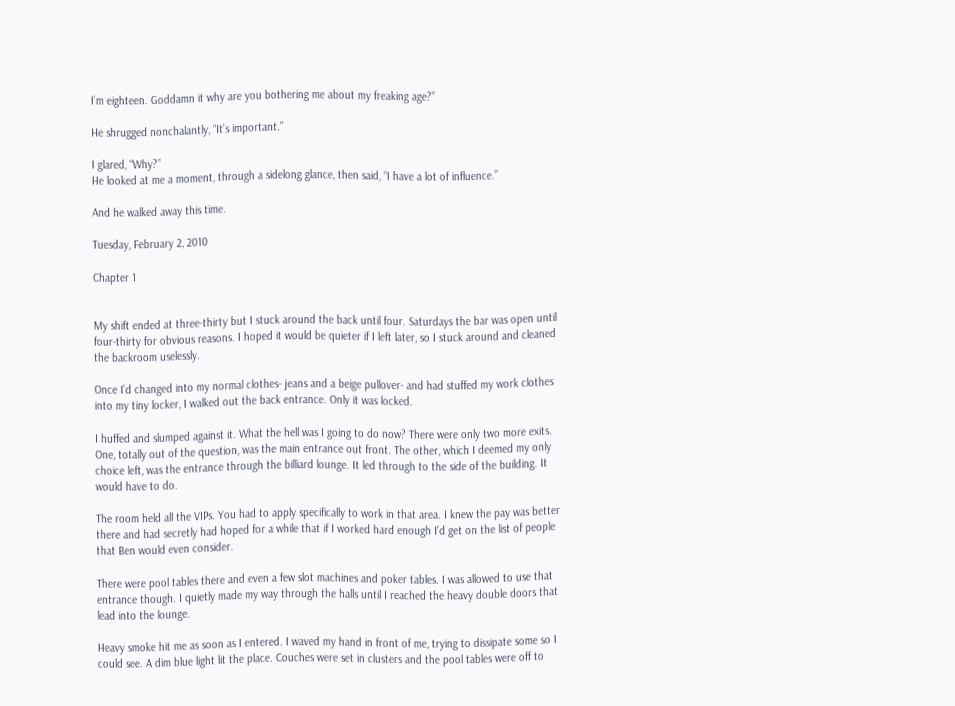I’m eighteen. Goddamn it why are you bothering me about my freaking age?”

He shrugged nonchalantly, “It’s important.”

I glared, “Why?”
He looked at me a moment, through a sidelong glance, then said, “I have a lot of influence.”

And he walked away this time.

Tuesday, February 2, 2010

Chapter 1


My shift ended at three-thirty but I stuck around the back until four. Saturdays the bar was open until four-thirty for obvious reasons. I hoped it would be quieter if I left later, so I stuck around and cleaned the backroom uselessly.

Once I’d changed into my normal clothes- jeans and a beige pullover- and had stuffed my work clothes into my tiny locker, I walked out the back entrance. Only it was locked.

I huffed and slumped against it. What the hell was I going to do now? There were only two more exits. One, totally out of the question, was the main entrance out front. The other, which I deemed my only choice left, was the entrance through the billiard lounge. It led through to the side of the building. It would have to do.

The room held all the VIPs. You had to apply specifically to work in that area. I knew the pay was better there and had secretly had hoped for a while that if I worked hard enough I’d get on the list of people that Ben would even consider.

There were pool tables there and even a few slot machines and poker tables. I was allowed to use that entrance though. I quietly made my way through the halls until I reached the heavy double doors that lead into the lounge.

Heavy smoke hit me as soon as I entered. I waved my hand in front of me, trying to dissipate some so I could see. A dim blue light lit the place. Couches were set in clusters and the pool tables were off to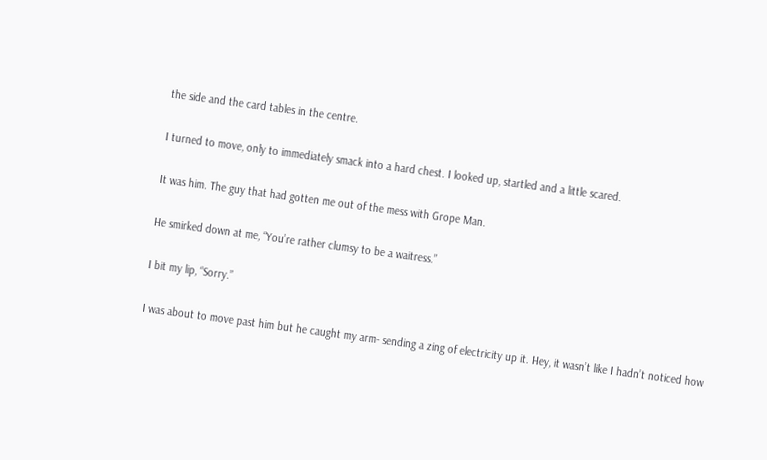the side and the card tables in the centre.

I turned to move, only to immediately smack into a hard chest. I looked up, startled and a little scared.

It was him. The guy that had gotten me out of the mess with Grope Man.

He smirked down at me, “You’re rather clumsy to be a waitress.”

I bit my lip, “Sorry.”

I was about to move past him but he caught my arm- sending a zing of electricity up it. Hey, it wasn’t like I hadn’t noticed how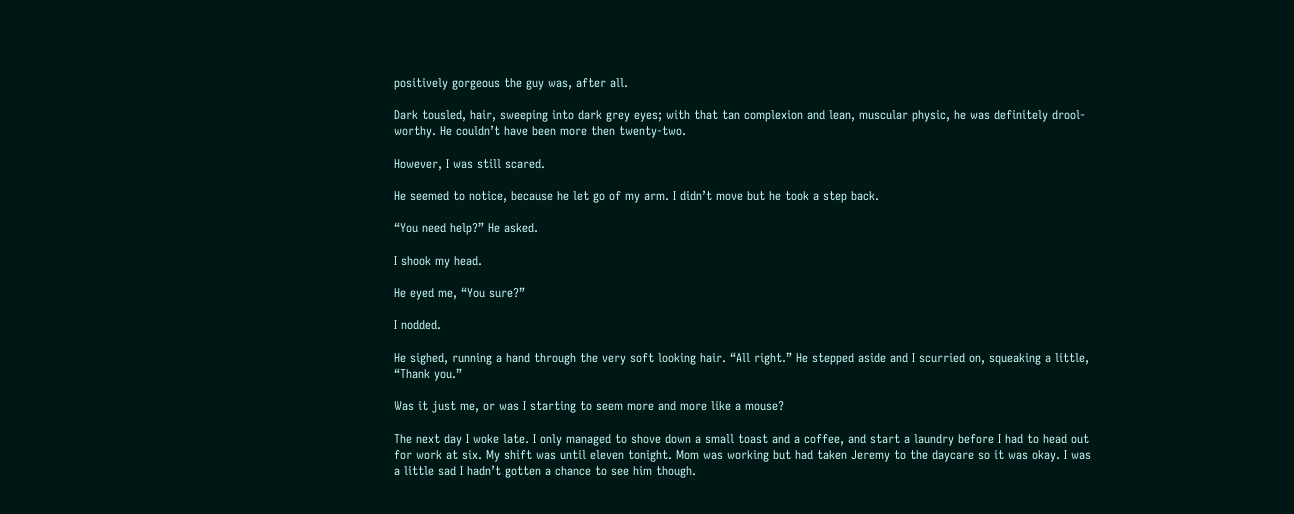positively gorgeous the guy was, after all.

Dark tousled, hair, sweeping into dark grey eyes; with that tan complexion and lean, muscular physic, he was definitely drool-worthy. He couldn’t have been more then twenty-two.

However, I was still scared.

He seemed to notice, because he let go of my arm. I didn’t move but he took a step back.

“You need help?” He asked.

I shook my head.

He eyed me, “You sure?”

I nodded.

He sighed, running a hand through the very soft looking hair. “All right.” He stepped aside and I scurried on, squeaking a little, “Thank you.”

Was it just me, or was I starting to seem more and more like a mouse?

The next day I woke late. I only managed to shove down a small toast and a coffee, and start a laundry before I had to head out for work at six. My shift was until eleven tonight. Mom was working but had taken Jeremy to the daycare so it was okay. I was a little sad I hadn’t gotten a chance to see him though.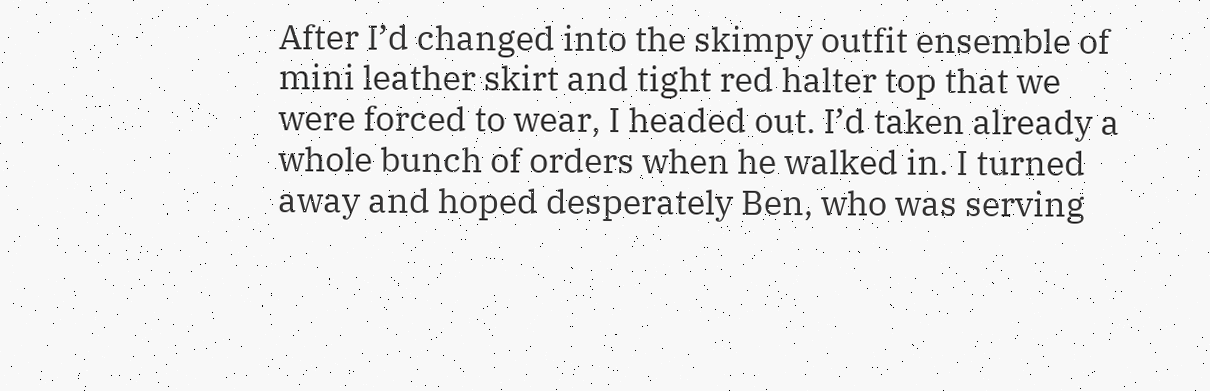After I’d changed into the skimpy outfit ensemble of mini leather skirt and tight red halter top that we were forced to wear, I headed out. I’d taken already a whole bunch of orders when he walked in. I turned away and hoped desperately Ben, who was serving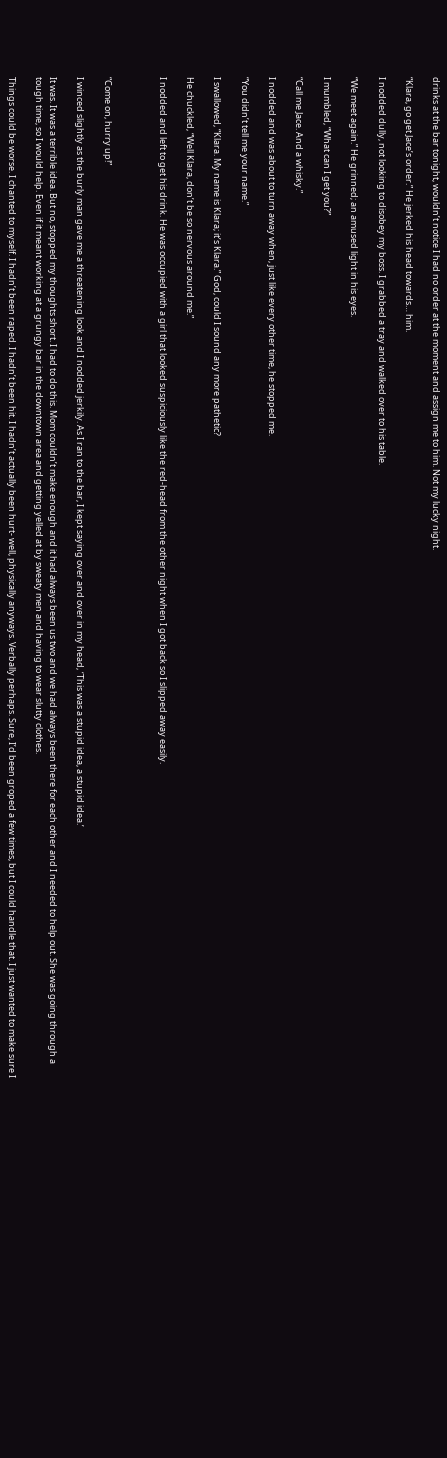drinks at the bar tonight, wouldn’t notice I had no order at the moment and assign me to him. Not my lucky night.

“Klara, go get Jace’s order.” He jerked his head towards… him.

I nodded dully, not looking to disobey my boss. I grabbed a tray and walked over to his table.

“We meet again.” He grinned; an amused light in his eyes.

I mumbled, “What can I get you?”

“Call me Jace. And a whisky.”

I nodded and was about to turn away when, just like every other time, he stopped me.

“You didn’t tell me your name.”

I swallowed, “Klara. My name is Klara; it’s Klara.” God, could I sound any more pathetic?

He chuckled, “Well Klara, don’t be so nervous around me.”

I nodded and left to get his drink. He was occupied with a girl that looked suspiciously like the red-head from the other night when I got back so I slipped away easily.



“Come on, hurry up!”

I winced slightly as the burly man gave me a threatening look and I nodded jerkily. As I ran to the bar, I kept saying over and over in my head, ‘This was a stupid idea, a stupid idea.’

It was. It was a terrible idea. But no, stopped my thoughts short. I had to do this. Mom couldn’t make enough and it had always been us two and we had always been there for each other and I needed to help out. She was going through a tough time, so I would help. Even if it meant working at a grungy bar in the downtown area and getting yelled at by sweaty men and having to wear slutty clothes.

Things could be worse. I chanted to myself. I hadn’t been raped. I hadn’t been hit. I hadn’t actually been hurt- well, physically anyways. Verbally perhaps. Sure, I’d been groped a few times, but I could handle that. I just wanted to make sure I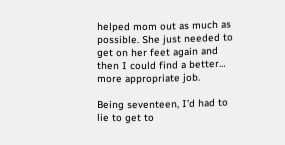helped mom out as much as possible. She just needed to get on her feet again and then I could find a better… more appropriate job.

Being seventeen, I’d had to lie to get to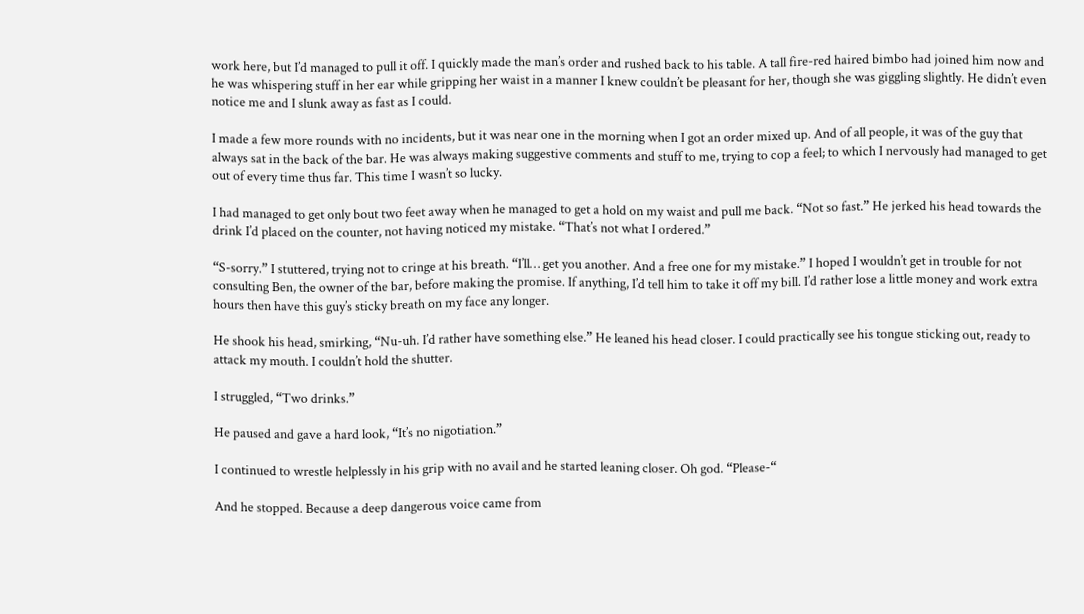work here, but I’d managed to pull it off. I quickly made the man’s order and rushed back to his table. A tall fire-red haired bimbo had joined him now and he was whispering stuff in her ear while gripping her waist in a manner I knew couldn’t be pleasant for her, though she was giggling slightly. He didn’t even notice me and I slunk away as fast as I could.

I made a few more rounds with no incidents, but it was near one in the morning when I got an order mixed up. And of all people, it was of the guy that always sat in the back of the bar. He was always making suggestive comments and stuff to me, trying to cop a feel; to which I nervously had managed to get out of every time thus far. This time I wasn’t so lucky.

I had managed to get only bout two feet away when he managed to get a hold on my waist and pull me back. “Not so fast.” He jerked his head towards the drink I’d placed on the counter, not having noticed my mistake. “That’s not what I ordered.”

“S-sorry.” I stuttered, trying not to cringe at his breath. “I’ll… get you another. And a free one for my mistake.” I hoped I wouldn’t get in trouble for not consulting Ben, the owner of the bar, before making the promise. If anything, I’d tell him to take it off my bill. I’d rather lose a little money and work extra hours then have this guy’s sticky breath on my face any longer.

He shook his head, smirking, “Nu-uh. I’d rather have something else.” He leaned his head closer. I could practically see his tongue sticking out, ready to attack my mouth. I couldn’t hold the shutter.

I struggled, “Two drinks.”

He paused and gave a hard look, “It’s no nigotiation.”

I continued to wrestle helplessly in his grip with no avail and he started leaning closer. Oh god. “Please-“

And he stopped. Because a deep dangerous voice came from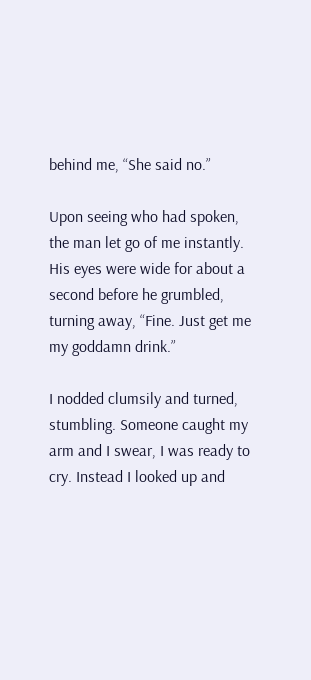behind me, “She said no.”

Upon seeing who had spoken, the man let go of me instantly. His eyes were wide for about a second before he grumbled, turning away, “Fine. Just get me my goddamn drink.”

I nodded clumsily and turned, stumbling. Someone caught my arm and I swear, I was ready to cry. Instead I looked up and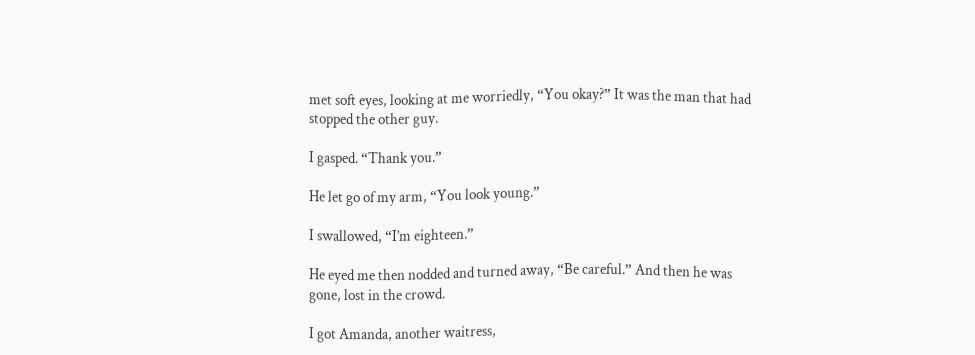met soft eyes, looking at me worriedly, “You okay?” It was the man that had stopped the other guy.

I gasped. “Thank you.”

He let go of my arm, “You look young.”

I swallowed, “I’m eighteen.”

He eyed me then nodded and turned away, “Be careful.” And then he was gone, lost in the crowd.

I got Amanda, another waitress,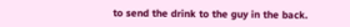to send the drink to the guy in the back.